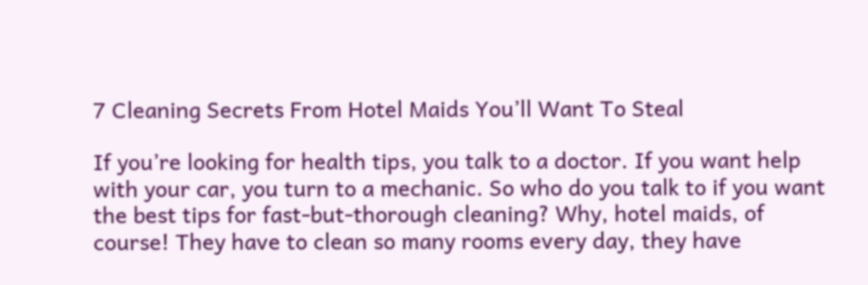7 Cleaning Secrets From Hotel Maids You’ll Want To Steal

If you’re looking for health tips, you talk to a doctor. If you want help with your car, you turn to a mechanic. So who do you talk to if you want the best tips for fast-but-thorough cleaning? Why, hotel maids, of course! They have to clean so many rooms every day, they have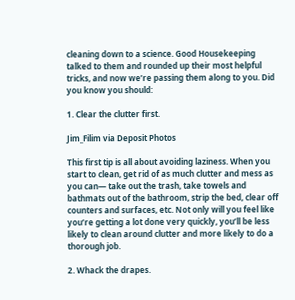cleaning down to a science. Good Housekeeping talked to them and rounded up their most helpful tricks, and now we’re passing them along to you. Did you know you should:

1. Clear the clutter first.

Jim_Filim via Deposit Photos

This first tip is all about avoiding laziness. When you start to clean, get rid of as much clutter and mess as you can— take out the trash, take towels and bathmats out of the bathroom, strip the bed, clear off counters and surfaces, etc. Not only will you feel like you’re getting a lot done very quickly, you’ll be less likely to clean around clutter and more likely to do a thorough job.

2. Whack the drapes.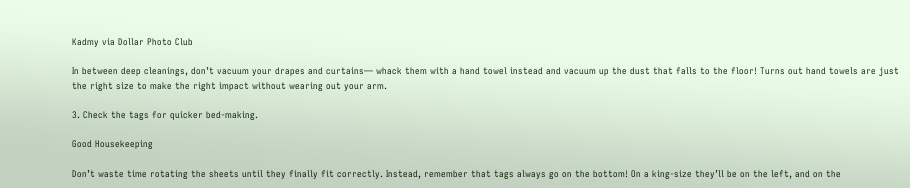Kadmy via Dollar Photo Club

In between deep cleanings, don’t vacuum your drapes and curtains— whack them with a hand towel instead and vacuum up the dust that falls to the floor! Turns out hand towels are just the right size to make the right impact without wearing out your arm.

3. Check the tags for quicker bed-making.

Good Housekeeping

Don’t waste time rotating the sheets until they finally fit correctly. Instead, remember that tags always go on the bottom! On a king-size they’ll be on the left, and on the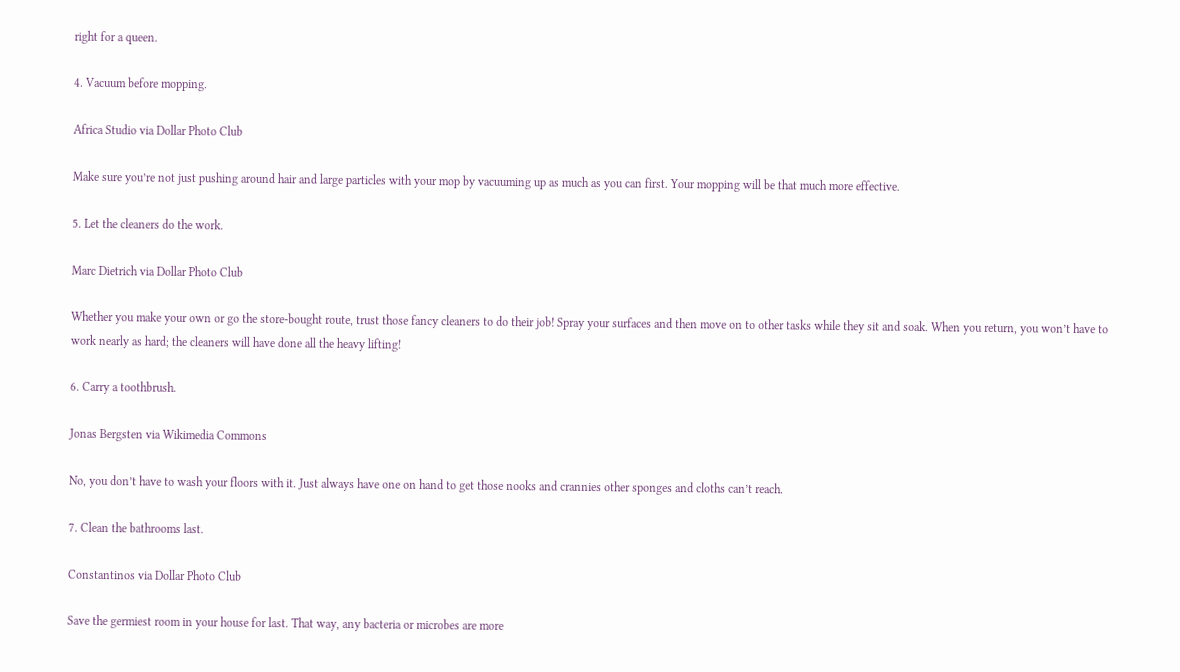right for a queen.

4. Vacuum before mopping.

Africa Studio via Dollar Photo Club

Make sure you’re not just pushing around hair and large particles with your mop by vacuuming up as much as you can first. Your mopping will be that much more effective.

5. Let the cleaners do the work.

Marc Dietrich via Dollar Photo Club

Whether you make your own or go the store-bought route, trust those fancy cleaners to do their job! Spray your surfaces and then move on to other tasks while they sit and soak. When you return, you won’t have to work nearly as hard; the cleaners will have done all the heavy lifting!

6. Carry a toothbrush.

Jonas Bergsten via Wikimedia Commons

No, you don’t have to wash your floors with it. Just always have one on hand to get those nooks and crannies other sponges and cloths can’t reach.

7. Clean the bathrooms last.

Constantinos via Dollar Photo Club

Save the germiest room in your house for last. That way, any bacteria or microbes are more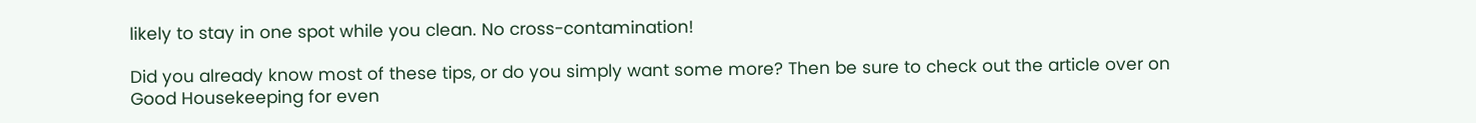likely to stay in one spot while you clean. No cross-contamination!

Did you already know most of these tips, or do you simply want some more? Then be sure to check out the article over on Good Housekeeping for even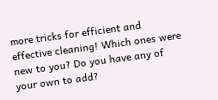more tricks for efficient and effective cleaning! Which ones were new to you? Do you have any of your own to add?